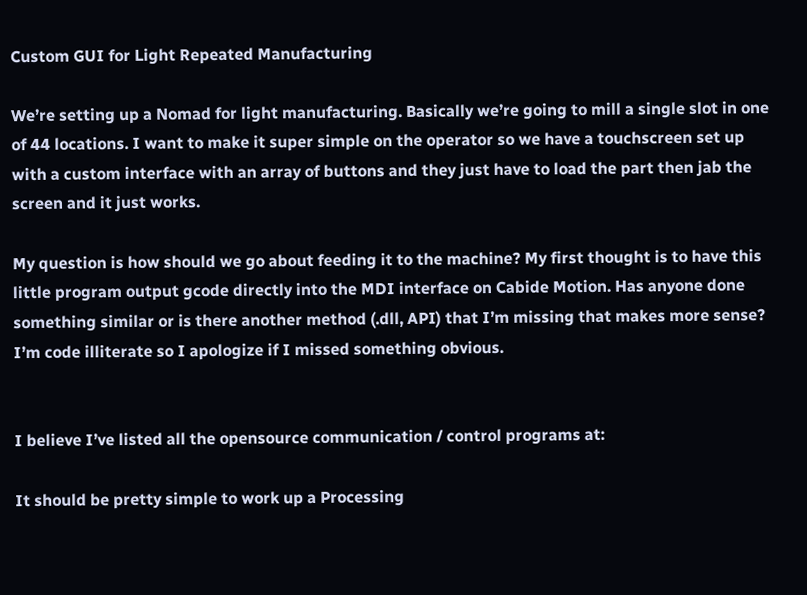Custom GUI for Light Repeated Manufacturing

We’re setting up a Nomad for light manufacturing. Basically we’re going to mill a single slot in one of 44 locations. I want to make it super simple on the operator so we have a touchscreen set up with a custom interface with an array of buttons and they just have to load the part then jab the screen and it just works.

My question is how should we go about feeding it to the machine? My first thought is to have this little program output gcode directly into the MDI interface on Cabide Motion. Has anyone done something similar or is there another method (.dll, API) that I’m missing that makes more sense?
I’m code illiterate so I apologize if I missed something obvious.


I believe I’ve listed all the opensource communication / control programs at:

It should be pretty simple to work up a Processing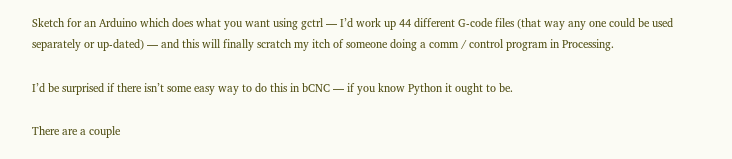Sketch for an Arduino which does what you want using gctrl — I’d work up 44 different G-code files (that way any one could be used separately or up-dated) — and this will finally scratch my itch of someone doing a comm / control program in Processing.

I’d be surprised if there isn’t some easy way to do this in bCNC — if you know Python it ought to be.

There are a couple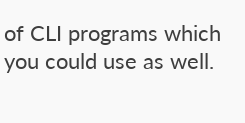of CLI programs which you could use as well.